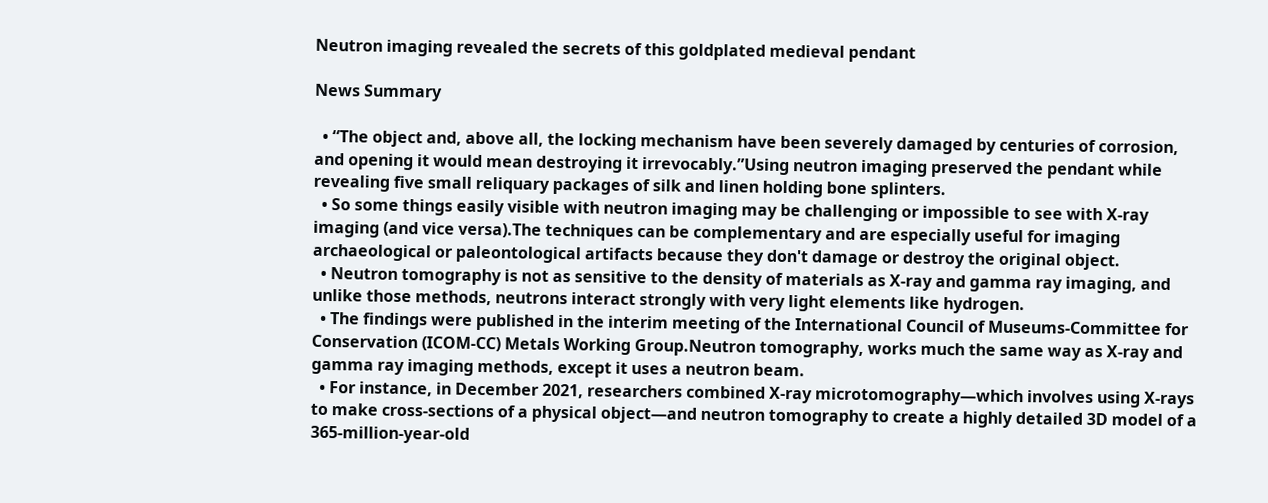Neutron imaging revealed the secrets of this goldplated medieval pendant

News Summary

  • “The object and, above all, the locking mechanism have been severely damaged by centuries of corrosion, and opening it would mean destroying it irrevocably.”Using neutron imaging preserved the pendant while revealing five small reliquary packages of silk and linen holding bone splinters.
  • So some things easily visible with neutron imaging may be challenging or impossible to see with X-ray imaging (and vice versa).The techniques can be complementary and are especially useful for imaging archaeological or paleontological artifacts because they don't damage or destroy the original object.
  • Neutron tomography is not as sensitive to the density of materials as X-ray and gamma ray imaging, and unlike those methods, neutrons interact strongly with very light elements like hydrogen.
  • The findings were published in the interim meeting of the International Council of Museums-Committee for Conservation (ICOM-CC) Metals Working Group.Neutron tomography, works much the same way as X-ray and gamma ray imaging methods, except it uses a neutron beam.
  • For instance, in December 2021, researchers combined X-ray microtomography—which involves using X-rays to make cross-sections of a physical object—and neutron tomography to create a highly detailed 3D model of a 365-million-year-old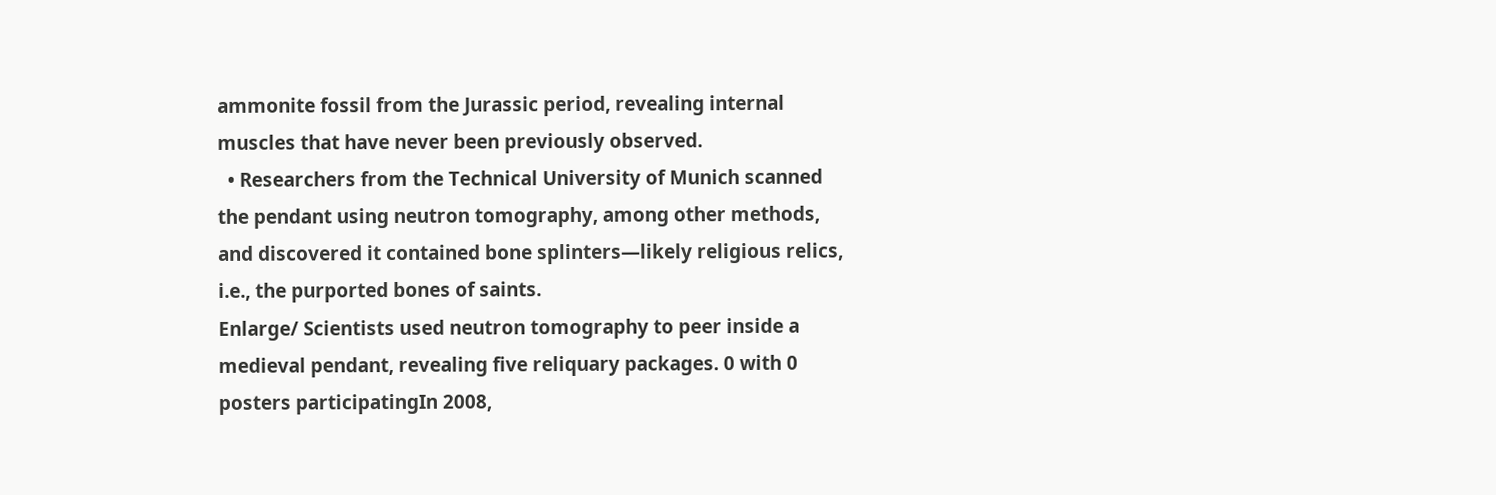ammonite fossil from the Jurassic period, revealing internal muscles that have never been previously observed.
  • Researchers from the Technical University of Munich scanned the pendant using neutron tomography, among other methods, and discovered it contained bone splinters—likely religious relics, i.e., the purported bones of saints.
Enlarge/ Scientists used neutron tomography to peer inside a medieval pendant, revealing five reliquary packages. 0 with 0 posters participatingIn 2008,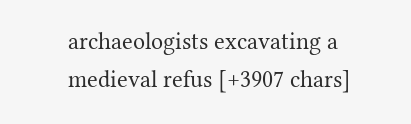archaeologists excavating a medieval refus [+3907 chars]